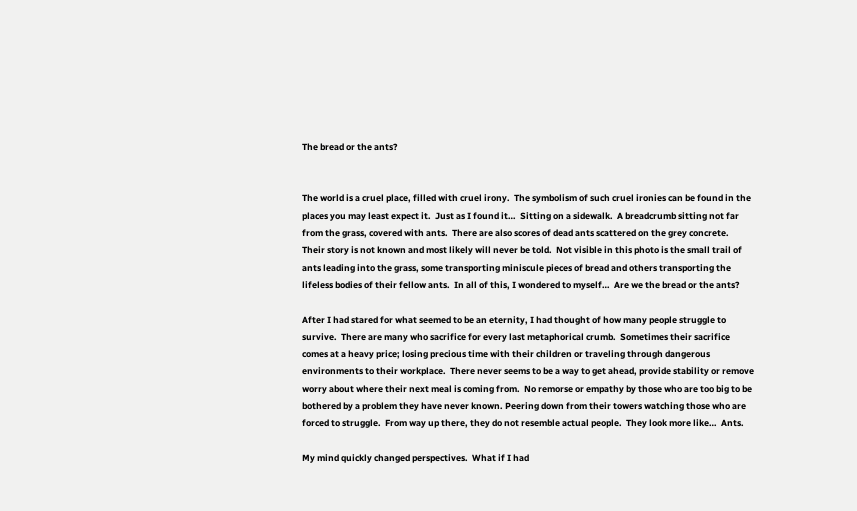The bread or the ants?


The world is a cruel place, filled with cruel irony.  The symbolism of such cruel ironies can be found in the places you may least expect it.  Just as I found it…  Sitting on a sidewalk.  A breadcrumb sitting not far from the grass, covered with ants.  There are also scores of dead ants scattered on the grey concrete.  Their story is not known and most likely will never be told.  Not visible in this photo is the small trail of ants leading into the grass, some transporting miniscule pieces of bread and others transporting the lifeless bodies of their fellow ants.  In all of this, I wondered to myself…  Are we the bread or the ants?

After I had stared for what seemed to be an eternity, I had thought of how many people struggle to survive.  There are many who sacrifice for every last metaphorical crumb.  Sometimes their sacrifice comes at a heavy price; losing precious time with their children or traveling through dangerous environments to their workplace.  There never seems to be a way to get ahead, provide stability or remove worry about where their next meal is coming from.  No remorse or empathy by those who are too big to be bothered by a problem they have never known. Peering down from their towers watching those who are forced to struggle.  From way up there, they do not resemble actual people.  They look more like…  Ants.

My mind quickly changed perspectives.  What if I had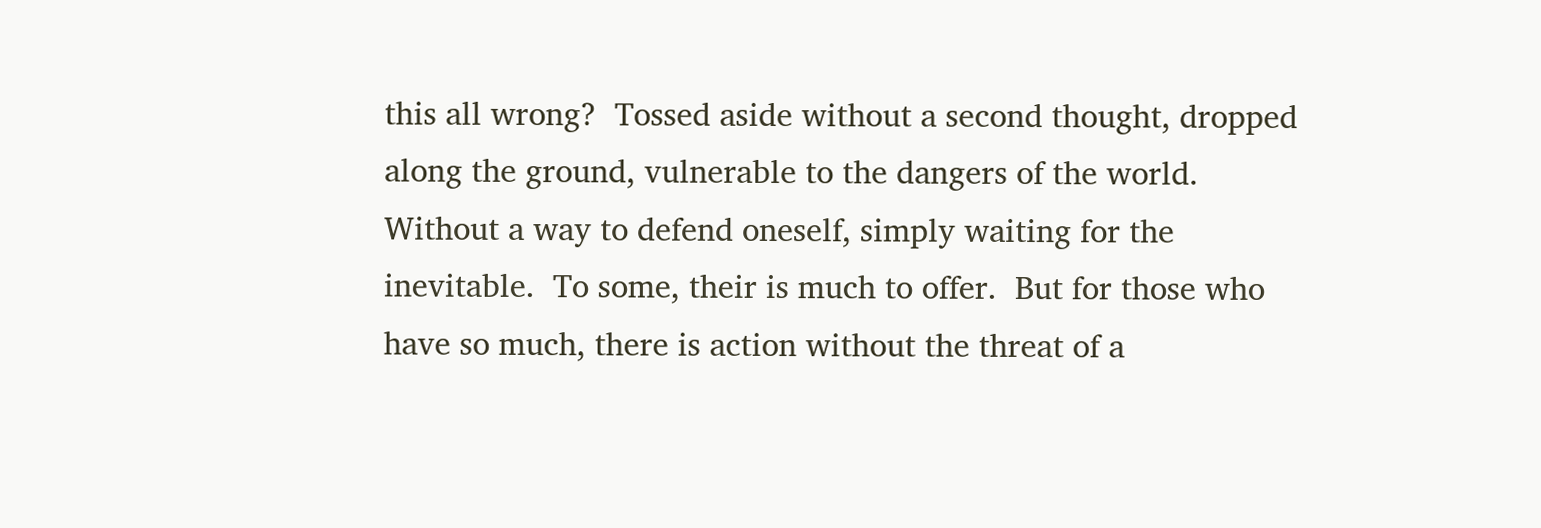this all wrong?  Tossed aside without a second thought, dropped along the ground, vulnerable to the dangers of the world.  Without a way to defend oneself, simply waiting for the inevitable.  To some, their is much to offer.  But for those who have so much, there is action without the threat of a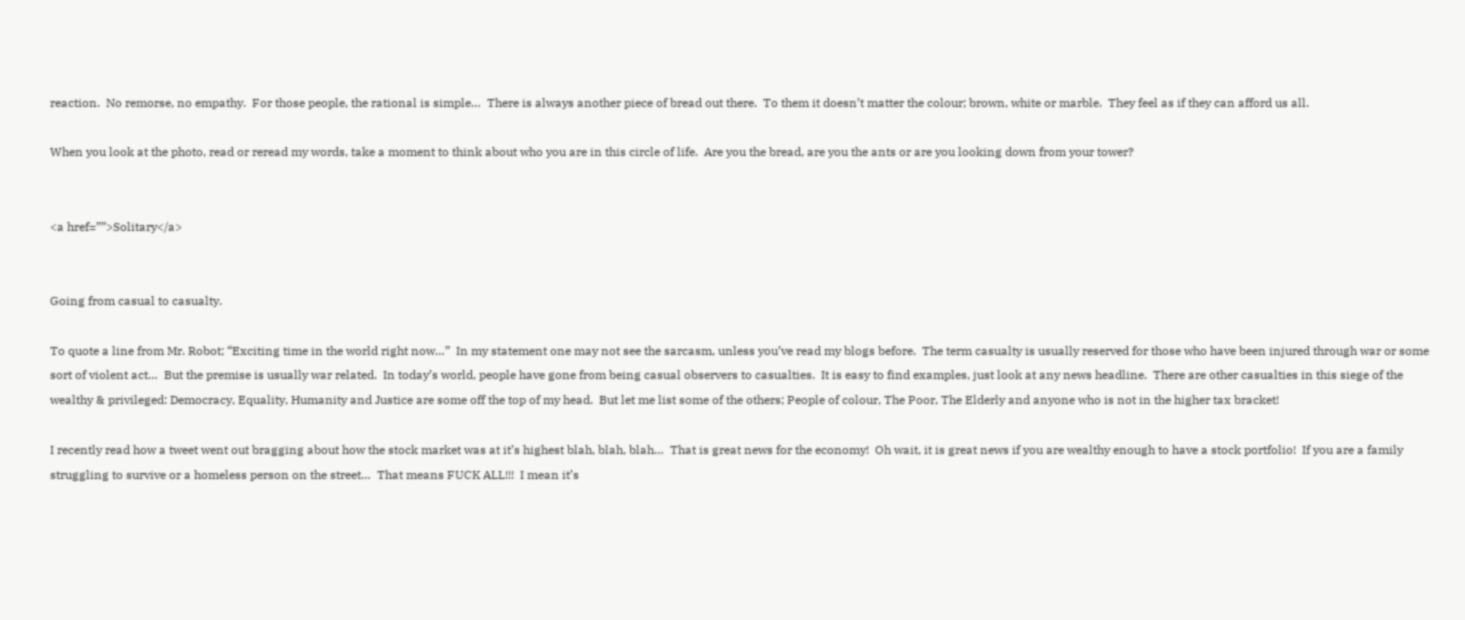reaction.  No remorse, no empathy.  For those people, the rational is simple…  There is always another piece of bread out there.  To them it doesn’t matter the colour; brown, white or marble.  They feel as if they can afford us all.

When you look at the photo, read or reread my words, take a moment to think about who you are in this circle of life.  Are you the bread, are you the ants or are you looking down from your tower?


<a href=””>Solitary</a>


Going from casual to casualty.

To quote a line from Mr. Robot; “Exciting time in the world right now…”  In my statement one may not see the sarcasm, unless you’ve read my blogs before.  The term casualty is usually reserved for those who have been injured through war or some sort of violent act…  But the premise is usually war related.  In today’s world, people have gone from being casual observers to casualties.  It is easy to find examples, just look at any news headline.  There are other casualties in this siege of the wealthy & privileged: Democracy, Equality, Humanity and Justice are some off the top of my head.  But let me list some of the others; People of colour, The Poor, The Elderly and anyone who is not in the higher tax bracket!

I recently read how a tweet went out bragging about how the stock market was at it’s highest blah, blah, blah…  That is great news for the economy!  Oh wait, it is great news if you are wealthy enough to have a stock portfolio!  If you are a family struggling to survive or a homeless person on the street…  That means FUCK ALL!!!  I mean it’s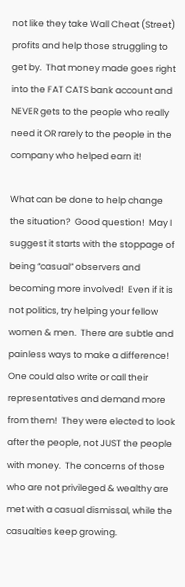not like they take Wall Cheat (Street) profits and help those struggling to get by.  That money made goes right into the FAT CATS bank account and NEVER gets to the people who really need it OR rarely to the people in the company who helped earn it!

What can be done to help change the situation?  Good question!  May I suggest it starts with the stoppage of being “casual” observers and becoming more involved!  Even if it is not politics, try helping your fellow women & men.  There are subtle and painless ways to make a difference!  One could also write or call their representatives and demand more from them!  They were elected to look after the people, not JUST the people with money.  The concerns of those who are not privileged & wealthy are met with a casual dismissal, while the casualties keep growing.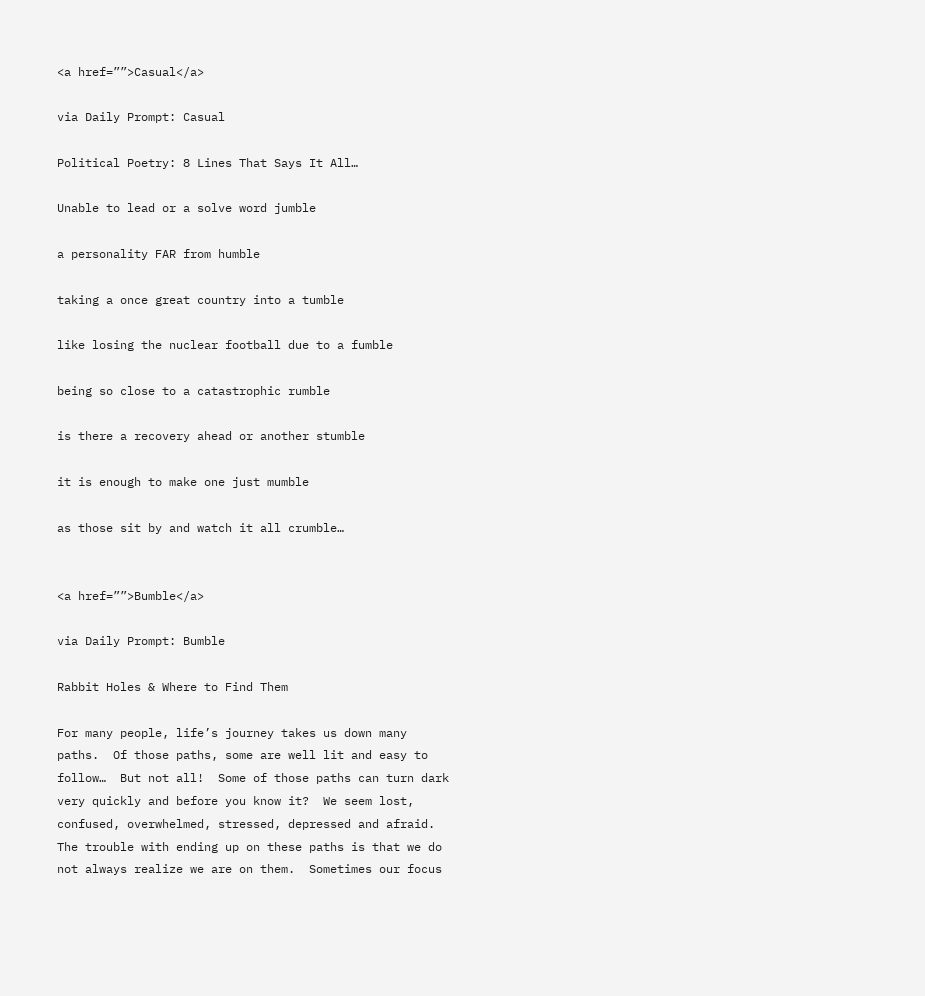<a href=””>Casual</a>

via Daily Prompt: Casual

Political Poetry: 8 Lines That Says It All…

Unable to lead or a solve word jumble

a personality FAR from humble

taking a once great country into a tumble

like losing the nuclear football due to a fumble

being so close to a catastrophic rumble

is there a recovery ahead or another stumble

it is enough to make one just mumble

as those sit by and watch it all crumble…


<a href=””>Bumble</a>

via Daily Prompt: Bumble

Rabbit Holes & Where to Find Them

For many people, life’s journey takes us down many paths.  Of those paths, some are well lit and easy to follow…  But not all!  Some of those paths can turn dark very quickly and before you know it?  We seem lost, confused, overwhelmed, stressed, depressed and afraid.  The trouble with ending up on these paths is that we do not always realize we are on them.  Sometimes our focus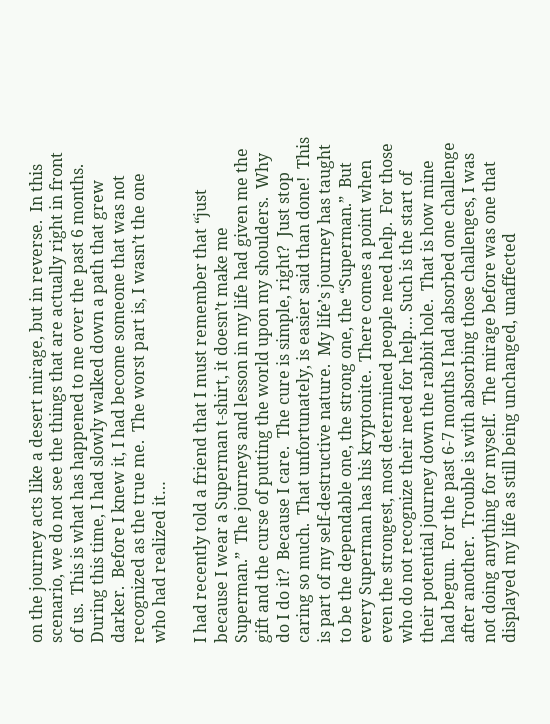on the journey acts like a desert mirage, but in reverse.  In this scenario, we do not see the things that are actually right in front of us.  This is what has happened to me over the past 6 months.  During this time, I had slowly walked down a path that grew darker.  Before I knew it, I had become someone that was not recognized as the true me.  The worst part is, I wasn’t the one who had realized it…

I had recently told a friend that I must remember that “just because I wear a Superman t-shirt, it doesn’t make me Superman.”  The journeys and lesson in my life had given me the gift and the curse of putting the world upon my shoulders.  Why do I do it?  Because I care.  The cure is simple, right?  Just stop caring so much.  That unfortunately, is easier said than done!  This is part of my self-destructive nature.  My life’s journey has taught to be the dependable one, the strong one, the “Superman.”  But every Superman has his kryptonite.  There comes a point when even the strongest, most determined people need help.  For those who do not recognize their need for help… Such is the start of their potential journey down the rabbit hole.  That is how mine had begun.  For the past 6-7 months I had absorbed one challenge after another.  Trouble is with absorbing those challenges, I was not doing anything for myself.  The mirage before was one that displayed my life as still being unchanged, unaffected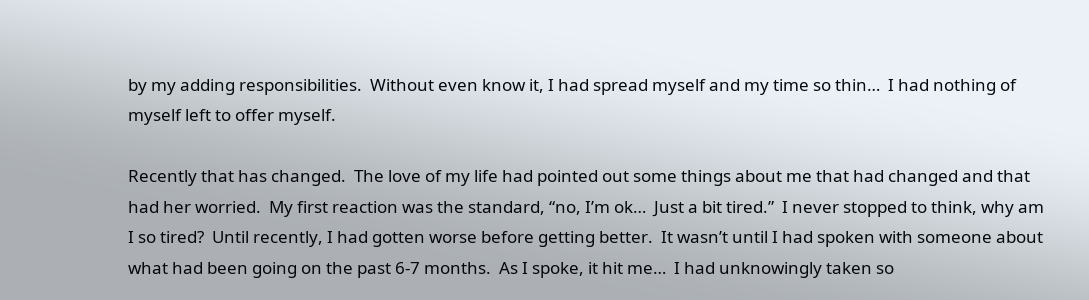by my adding responsibilities.  Without even know it, I had spread myself and my time so thin…  I had nothing of myself left to offer myself.

Recently that has changed.  The love of my life had pointed out some things about me that had changed and that had her worried.  My first reaction was the standard, “no, I’m ok…  Just a bit tired.”  I never stopped to think, why am I so tired?  Until recently, I had gotten worse before getting better.  It wasn’t until I had spoken with someone about what had been going on the past 6-7 months.  As I spoke, it hit me…  I had unknowingly taken so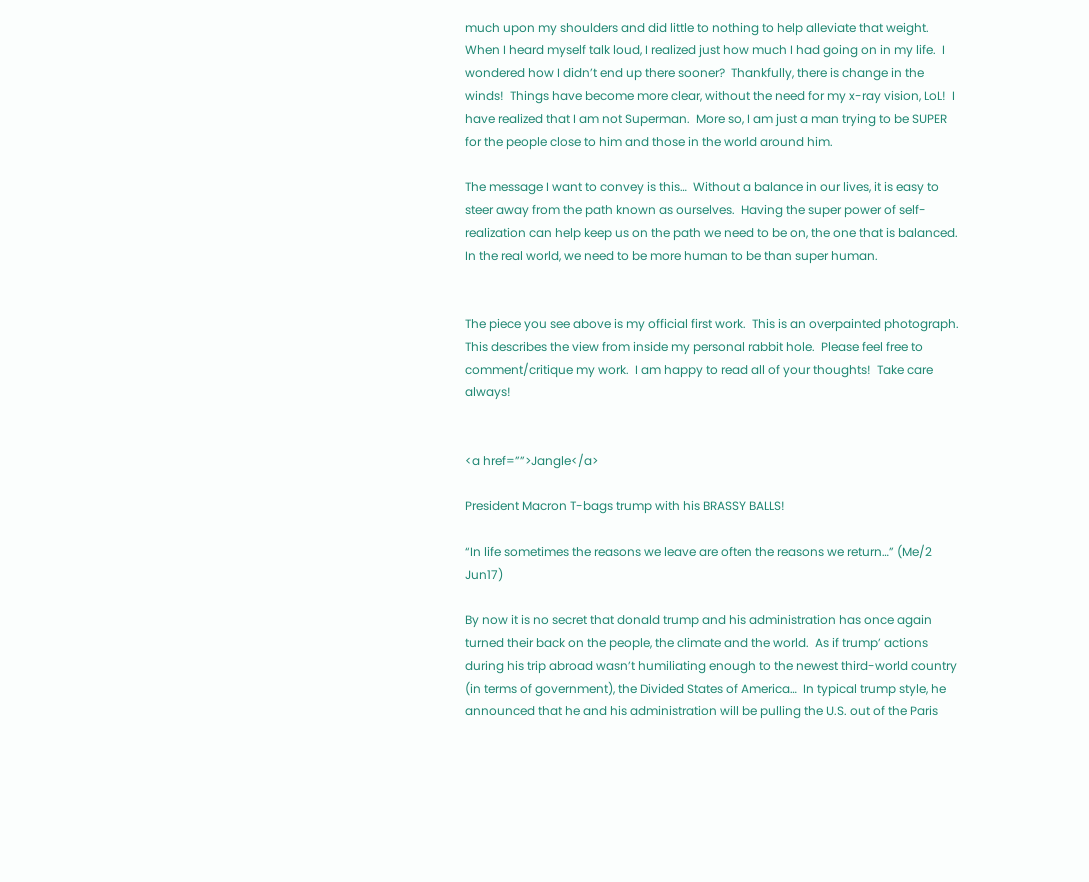much upon my shoulders and did little to nothing to help alleviate that weight.  When I heard myself talk loud, I realized just how much I had going on in my life.  I wondered how I didn’t end up there sooner?  Thankfully, there is change in the winds!  Things have become more clear, without the need for my x-ray vision, LoL!  I have realized that I am not Superman.  More so, I am just a man trying to be SUPER for the people close to him and those in the world around him.

The message I want to convey is this…  Without a balance in our lives, it is easy to steer away from the path known as ourselves.  Having the super power of self-realization can help keep us on the path we need to be on, the one that is balanced.  In the real world, we need to be more human to be than super human.


The piece you see above is my official first work.  This is an overpainted photograph.  This describes the view from inside my personal rabbit hole.  Please feel free to comment/critique my work.  I am happy to read all of your thoughts!  Take care always!


<a href=””>Jangle</a>

President Macron T-bags trump with his BRASSY BALLS!

“In life sometimes the reasons we leave are often the reasons we return…” (Me/2 Jun17)

By now it is no secret that donald trump and his administration has once again turned their back on the people, the climate and the world.  As if trump’ actions during his trip abroad wasn’t humiliating enough to the newest third-world country (in terms of government), the Divided States of America…  In typical trump style, he announced that he and his administration will be pulling the U.S. out of the Paris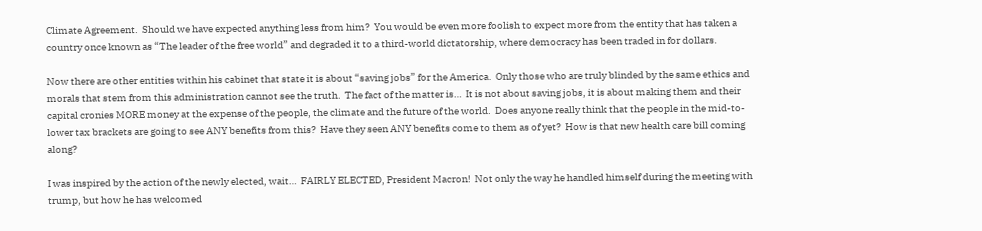Climate Agreement.  Should we have expected anything less from him?  You would be even more foolish to expect more from the entity that has taken a country once known as “The leader of the free world” and degraded it to a third-world dictatorship, where democracy has been traded in for dollars.

Now there are other entities within his cabinet that state it is about “saving jobs” for the America.  Only those who are truly blinded by the same ethics and morals that stem from this administration cannot see the truth.  The fact of the matter is…  It is not about saving jobs, it is about making them and their capital cronies MORE money at the expense of the people, the climate and the future of the world.  Does anyone really think that the people in the mid-to-lower tax brackets are going to see ANY benefits from this?  Have they seen ANY benefits come to them as of yet?  How is that new health care bill coming along?

I was inspired by the action of the newly elected, wait…  FAIRLY ELECTED, President Macron!  Not only the way he handled himself during the meeting with trump, but how he has welcomed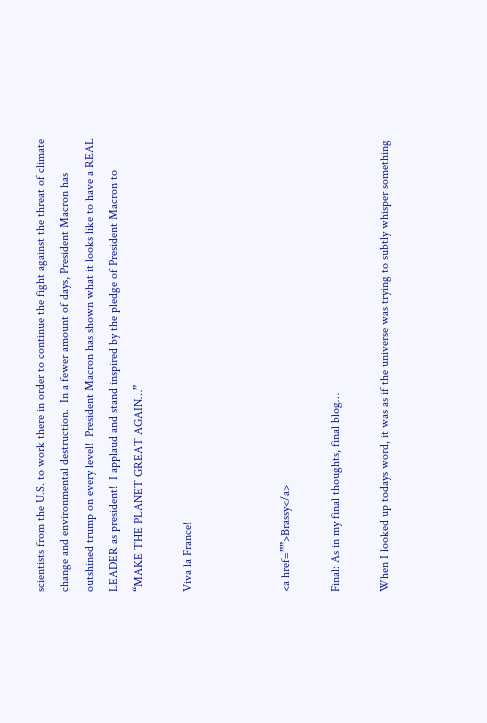scientists from the U.S. to work there in order to continue the fight against the threat of climate change and environmental destruction.  In a fewer amount of days, President Macron has outshined trump on every level!  President Macron has shown what it looks like to have a REAL LEADER as president!  I applaud and stand inspired by the pledge of President Macron to “MAKE THE PLANET GREAT AGAIN…”

Viva la France!



<a href=””>Brassy</a>

Final: As in my final thoughts, final blog…

When I looked up todays word, it was as if the universe was trying to subtly whisper something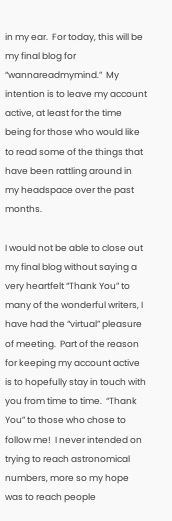in my ear.  For today, this will be my final blog for “wannareadmymind.”  My intention is to leave my account active, at least for the time being for those who would like to read some of the things that have been rattling around in my headspace over the past months.

I would not be able to close out my final blog without saying a very heartfelt “Thank You” to many of the wonderful writers, I have had the “virtual” pleasure of meeting.  Part of the reason for keeping my account active is to hopefully stay in touch with you from time to time.  “Thank You” to those who chose to follow me!  I never intended on trying to reach astronomical numbers, more so my hope was to reach people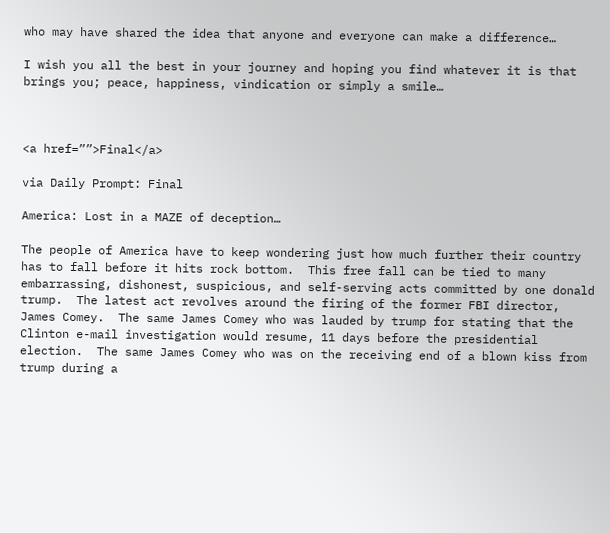who may have shared the idea that anyone and everyone can make a difference…

I wish you all the best in your journey and hoping you find whatever it is that brings you; peace, happiness, vindication or simply a smile…



<a href=””>Final</a>

via Daily Prompt: Final

America: Lost in a MAZE of deception…

The people of America have to keep wondering just how much further their country has to fall before it hits rock bottom.  This free fall can be tied to many embarrassing, dishonest, suspicious, and self-serving acts committed by one donald trump.  The latest act revolves around the firing of the former FBI director, James Comey.  The same James Comey who was lauded by trump for stating that the Clinton e-mail investigation would resume, 11 days before the presidential election.  The same James Comey who was on the receiving end of a blown kiss from trump during a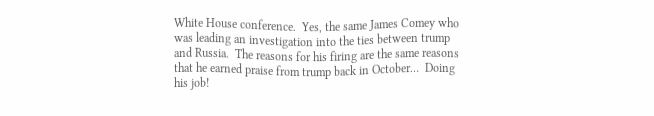White House conference.  Yes, the same James Comey who was leading an investigation into the ties between trump and Russia.  The reasons for his firing are the same reasons that he earned praise from trump back in October…  Doing his job!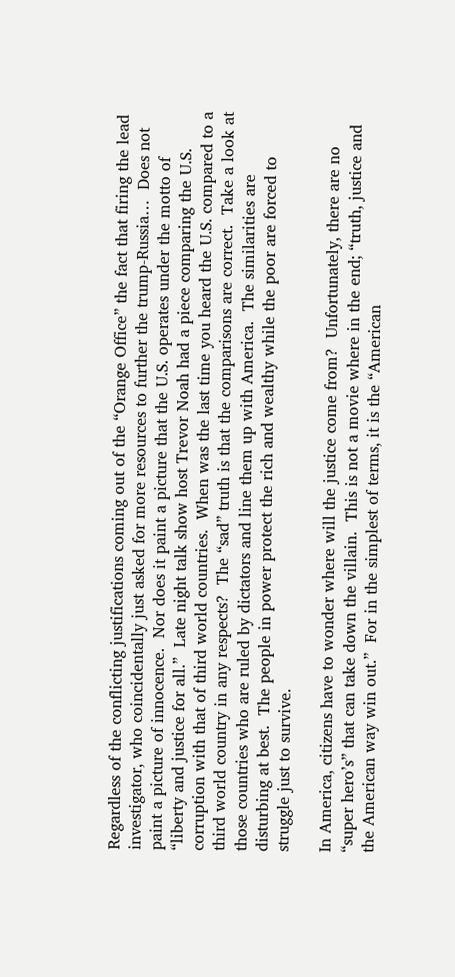Regardless of the conflicting justifications coming out of the “Orange Office” the fact that firing the lead investigator, who coincidentally just asked for more resources to further the trump-Russia…  Does not paint a picture of innocence.  Nor does it paint a picture that the U.S. operates under the motto of “liberty and justice for all.”  Late night talk show host Trevor Noah had a piece comparing the U.S. corruption with that of third world countries.  When was the last time you heard the U.S. compared to a third world country in any respects?  The “sad” truth is that the comparisons are correct.  Take a look at those countries who are ruled by dictators and line them up with America.  The similarities are disturbing at best.  The people in power protect the rich and wealthy while the poor are forced to struggle just to survive.

In America, citizens have to wonder where will the justice come from?  Unfortunately, there are no “super hero’s” that can take down the villain.  This is not a movie where in the end; “truth, justice and the American way win out.”  For in the simplest of terms, it is the “American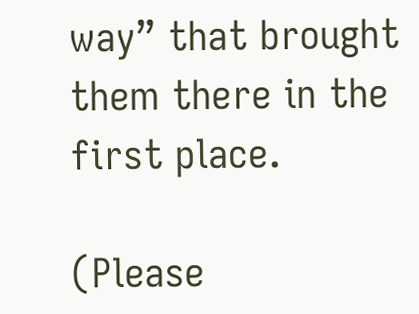way” that brought them there in the first place.

(Please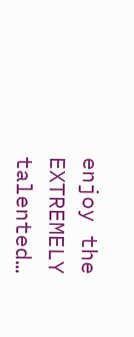enjoy the EXTREMELY talented…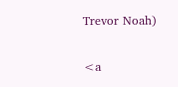Trevor Noah)


<a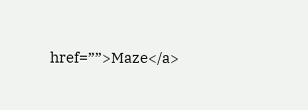href=””>Maze</a>